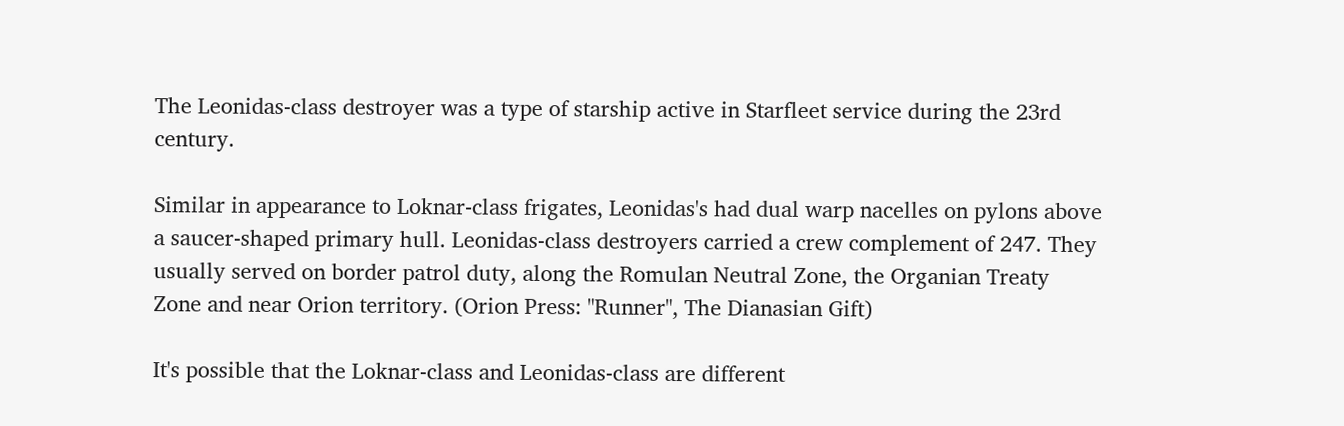The Leonidas-class destroyer was a type of starship active in Starfleet service during the 23rd century.

Similar in appearance to Loknar-class frigates, Leonidas's had dual warp nacelles on pylons above a saucer-shaped primary hull. Leonidas-class destroyers carried a crew complement of 247. They usually served on border patrol duty, along the Romulan Neutral Zone, the Organian Treaty Zone and near Orion territory. (Orion Press: "Runner", The Dianasian Gift)

It's possible that the Loknar-class and Leonidas-class are different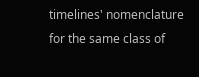timelines' nomenclature for the same class of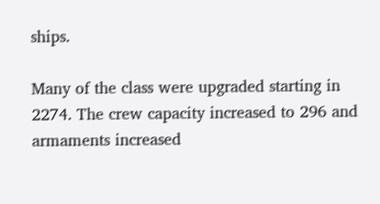ships.

Many of the class were upgraded starting in 2274. The crew capacity increased to 296 and armaments increased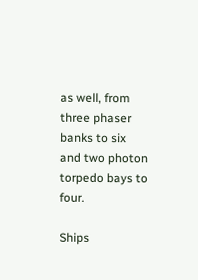as well, from three phaser banks to six and two photon torpedo bays to four.

Ships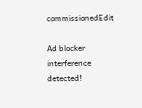commissionedEdit

Ad blocker interference detected!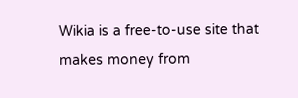Wikia is a free-to-use site that makes money from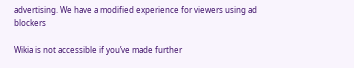advertising. We have a modified experience for viewers using ad blockers

Wikia is not accessible if you’ve made further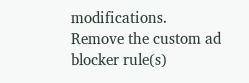modifications. Remove the custom ad blocker rule(s)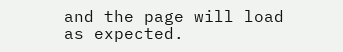and the page will load as expected.